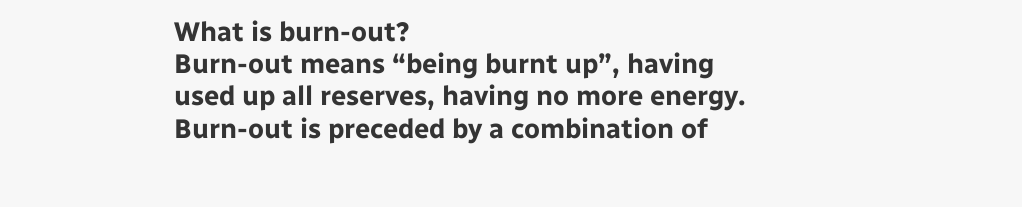What is burn-out?
Burn-out means “being burnt up”, having used up all reserves, having no more energy. Burn-out is preceded by a combination of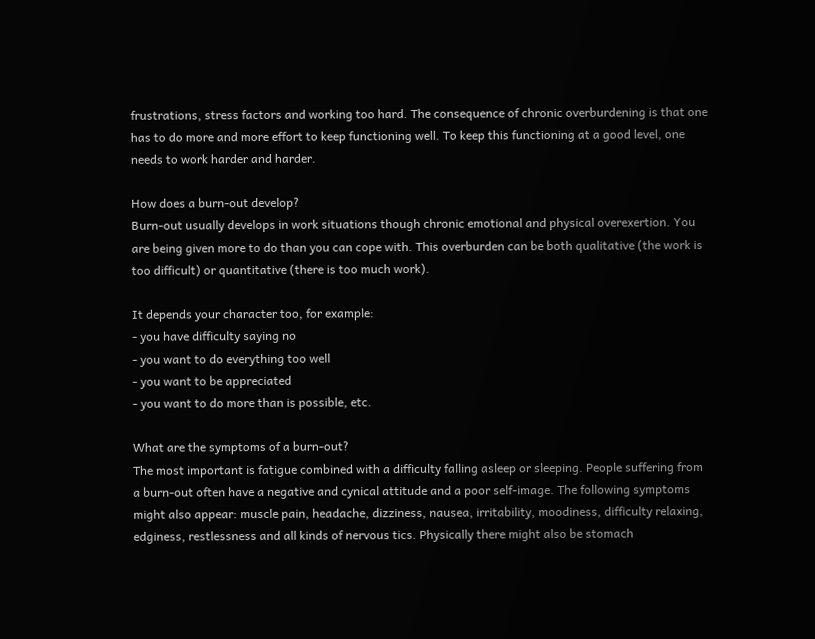frustrations, stress factors and working too hard. The consequence of chronic overburdening is that one has to do more and more effort to keep functioning well. To keep this functioning at a good level, one needs to work harder and harder.

How does a burn-out develop?
Burn-out usually develops in work situations though chronic emotional and physical overexertion. You are being given more to do than you can cope with. This overburden can be both qualitative (the work is too difficult) or quantitative (there is too much work).

It depends your character too, for example:
- you have difficulty saying no
- you want to do everything too well
- you want to be appreciated
- you want to do more than is possible, etc.

What are the symptoms of a burn-out?
The most important is fatigue combined with a difficulty falling asleep or sleeping. People suffering from a burn-out often have a negative and cynical attitude and a poor self-image. The following symptoms might also appear: muscle pain, headache, dizziness, nausea, irritability, moodiness, difficulty relaxing, edginess, restlessness and all kinds of nervous tics. Physically there might also be stomach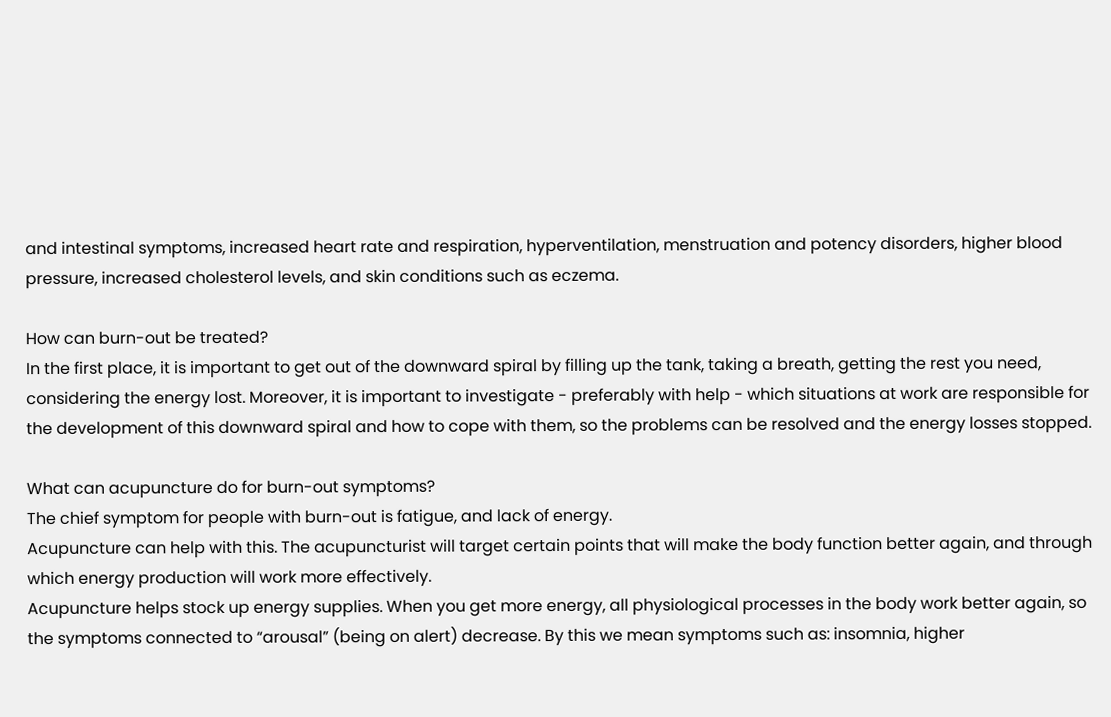and intestinal symptoms, increased heart rate and respiration, hyperventilation, menstruation and potency disorders, higher blood pressure, increased cholesterol levels, and skin conditions such as eczema.

How can burn-out be treated?
In the first place, it is important to get out of the downward spiral by filling up the tank, taking a breath, getting the rest you need, considering the energy lost. Moreover, it is important to investigate - preferably with help - which situations at work are responsible for the development of this downward spiral and how to cope with them, so the problems can be resolved and the energy losses stopped.

What can acupuncture do for burn-out symptoms?
The chief symptom for people with burn-out is fatigue, and lack of energy.
Acupuncture can help with this. The acupuncturist will target certain points that will make the body function better again, and through which energy production will work more effectively.
Acupuncture helps stock up energy supplies. When you get more energy, all physiological processes in the body work better again, so the symptoms connected to “arousal” (being on alert) decrease. By this we mean symptoms such as: insomnia, higher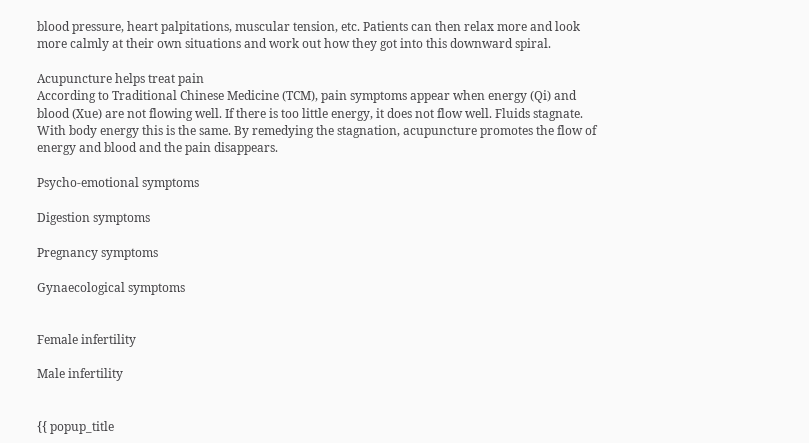blood pressure, heart palpitations, muscular tension, etc. Patients can then relax more and look more calmly at their own situations and work out how they got into this downward spiral.

Acupuncture helps treat pain
According to Traditional Chinese Medicine (TCM), pain symptoms appear when energy (Qi) and blood (Xue) are not flowing well. If there is too little energy, it does not flow well. Fluids stagnate.
With body energy this is the same. By remedying the stagnation, acupuncture promotes the flow of energy and blood and the pain disappears.

Psycho-emotional symptoms

Digestion symptoms

Pregnancy symptoms

Gynaecological symptoms


Female infertility

Male infertility


{{ popup_title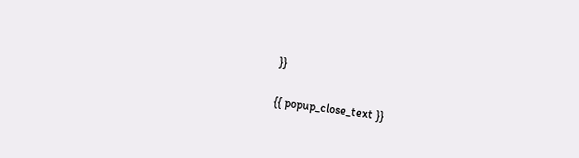}}

{{ popup_close_text }}